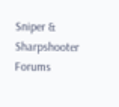Sniper & Sharpshooter Forums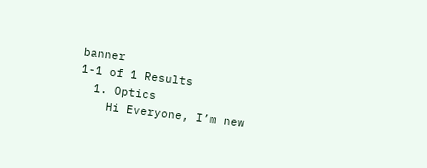banner
1-1 of 1 Results
  1. Optics
    Hi Everyone, I’m new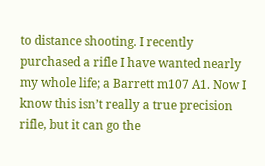to distance shooting. I recently purchased a rifle I have wanted nearly my whole life; a Barrett m107 A1. Now I know this isn’t really a true precision rifle, but it can go the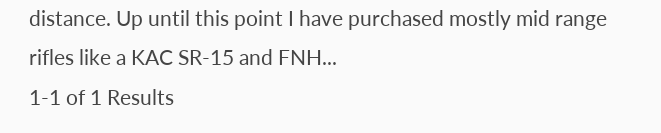distance. Up until this point I have purchased mostly mid range rifles like a KAC SR-15 and FNH...
1-1 of 1 Results